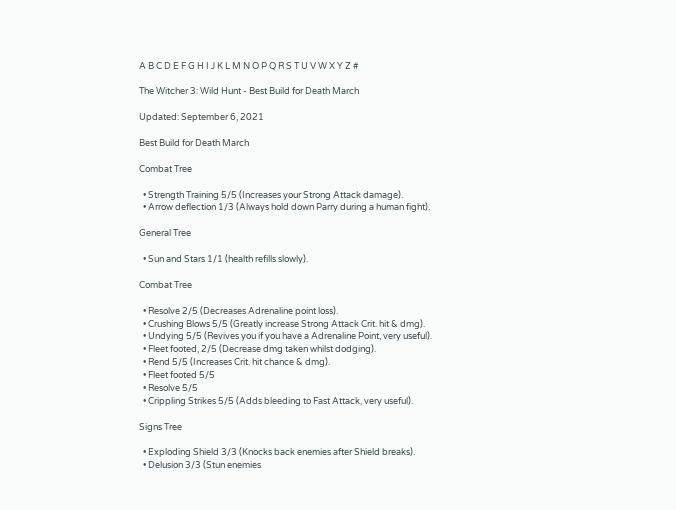A B C D E F G H I J K L M N O P Q R S T U V W X Y Z #

The Witcher 3: Wild Hunt - Best Build for Death March

Updated: September 6, 2021

Best Build for Death March

Combat Tree

  • Strength Training 5/5 (Increases your Strong Attack damage).
  • Arrow deflection 1/3 (Always hold down Parry during a human fight).

General Tree

  • Sun and Stars 1/1 (health refills slowly).

Combat Tree

  • Resolve 2/5 (Decreases Adrenaline point loss).
  • Crushing Blows 5/5 (Greatly increase Strong Attack Crit. hit & dmg).
  • Undying 5/5 (Revives you if you have a Adrenaline Point, very useful).
  • Fleet footed, 2/5 (Decrease dmg taken whilst dodging).
  • Rend 5/5 (Increases Crit. hit chance & dmg).
  • Fleet footed 5/5
  • Resolve 5/5
  • Crippling Strikes 5/5 (Adds bleeding to Fast Attack, very useful).

Signs Tree

  • Exploding Shield 3/3 (Knocks back enemies after Shield breaks).
  • Delusion 3/3 (Stun enemies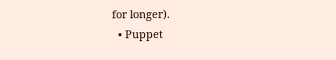for longer).
  • Puppet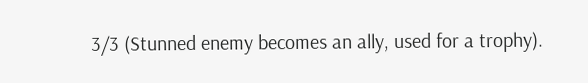3/3 (Stunned enemy becomes an ally, used for a trophy).